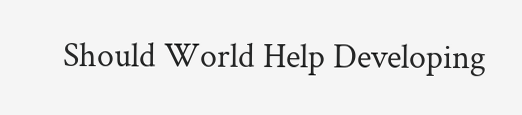Should World Help Developing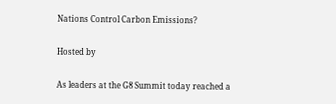Nations Control Carbon Emissions?

Hosted by

As leaders at the G8 Summit today reached a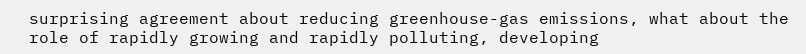surprising agreement about reducing greenhouse-gas emissions, what about the role of rapidly growing and rapidly polluting, developing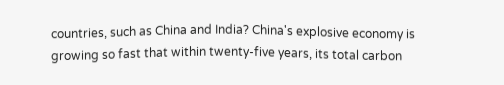countries, such as China and India? China's explosive economy is growing so fast that within twenty-five years, its total carbon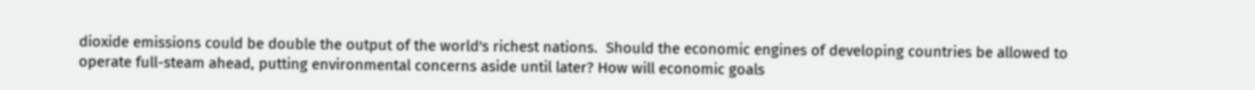dioxide emissions could be double the output of the world's richest nations.  Should the economic engines of developing countries be allowed to operate full-steam ahead, putting environmental concerns aside until later? How will economic goals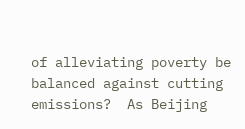of alleviating poverty be balanced against cutting emissions?  As Beijing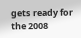gets ready for the 2008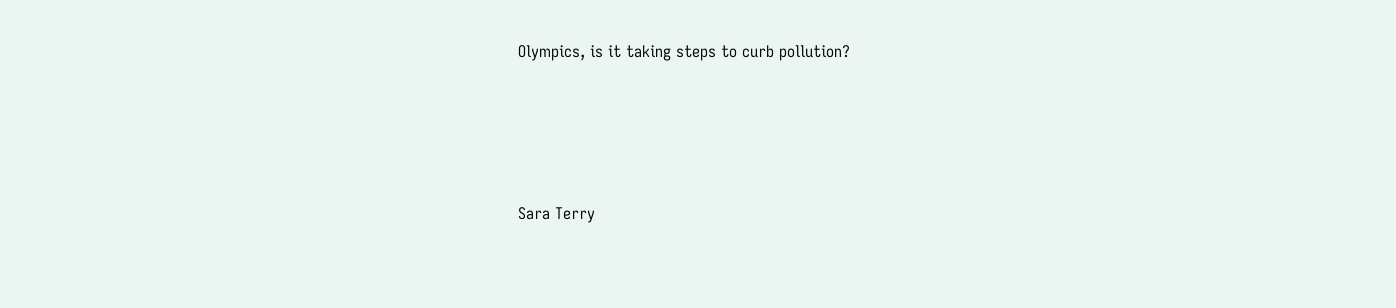Olympics, is it taking steps to curb pollution?




Sara Terry